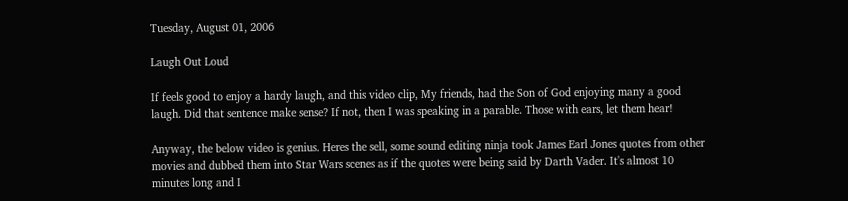Tuesday, August 01, 2006

Laugh Out Loud

If feels good to enjoy a hardy laugh, and this video clip, My friends, had the Son of God enjoying many a good laugh. Did that sentence make sense? If not, then I was speaking in a parable. Those with ears, let them hear!

Anyway, the below video is genius. Heres the sell, some sound editing ninja took James Earl Jones quotes from other movies and dubbed them into Star Wars scenes as if the quotes were being said by Darth Vader. It's almost 10 minutes long and I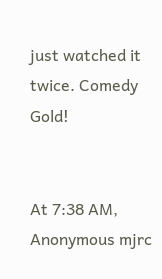just watched it twice. Comedy Gold!


At 7:38 AM, Anonymous mjrc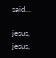said...

jesus, jesus,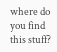where do you find this stuff?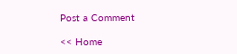Post a Comment

<< Home